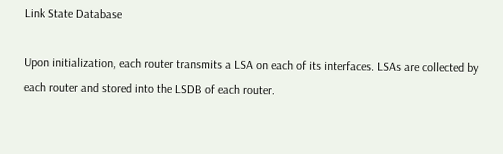Link State Database

Upon initialization, each router transmits a LSA on each of its interfaces. LSAs are collected by each router and stored into the LSDB of each router.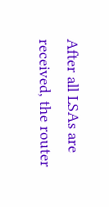After all LSAs are received, the router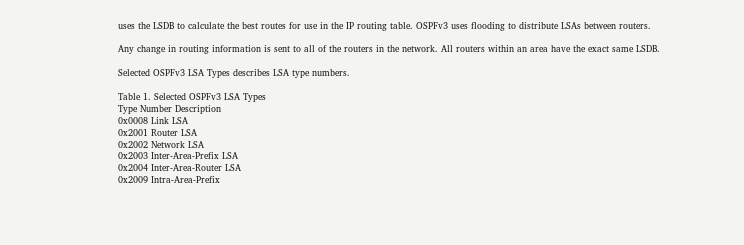uses the LSDB to calculate the best routes for use in the IP routing table. OSPFv3 uses flooding to distribute LSAs between routers.

Any change in routing information is sent to all of the routers in the network. All routers within an area have the exact same LSDB.

Selected OSPFv3 LSA Types describes LSA type numbers.

Table 1. Selected OSPFv3 LSA Types
Type Number Description
0x0008 Link LSA
0x2001 Router LSA
0x2002 Network LSA
0x2003 Inter-Area-Prefix LSA
0x2004 Inter-Area-Router LSA
0x2009 Intra-Area-Prefix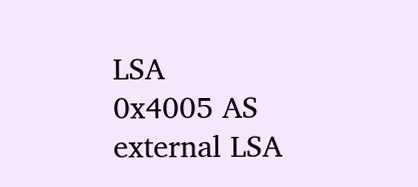LSA
0x4005 AS external LSA